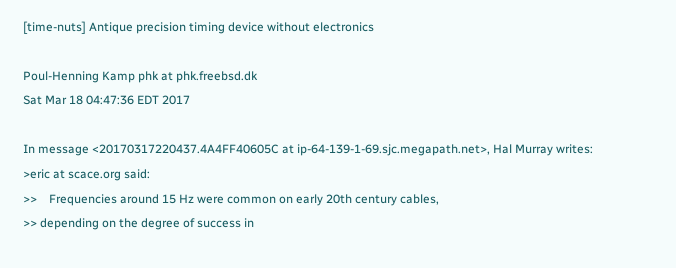[time-nuts] Antique precision timing device without electronics

Poul-Henning Kamp phk at phk.freebsd.dk
Sat Mar 18 04:47:36 EDT 2017

In message <20170317220437.4A4FF40605C at ip-64-139-1-69.sjc.megapath.net>, Hal Murray writes:
>eric at scace.org said:
>>    Frequencies around 15 Hz were common on early 20th century cables,
>> depending on the degree of success in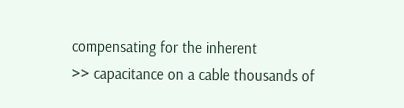compensating for the inherent
>> capacitance on a cable thousands of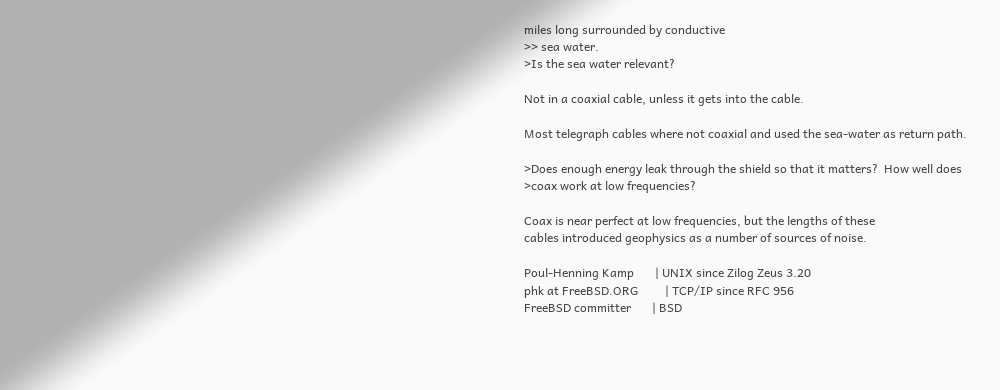miles long surrounded by conductive
>> sea water.
>Is the sea water relevant?

Not in a coaxial cable, unless it gets into the cable.

Most telegraph cables where not coaxial and used the sea-water as return path.

>Does enough energy leak through the shield so that it matters?  How well does
>coax work at low frequencies?

Coax is near perfect at low frequencies, but the lengths of these
cables introduced geophysics as a number of sources of noise.

Poul-Henning Kamp       | UNIX since Zilog Zeus 3.20
phk at FreeBSD.ORG         | TCP/IP since RFC 956
FreeBSD committer       | BSD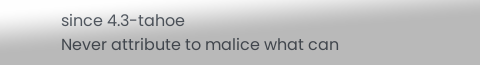since 4.3-tahoe
Never attribute to malice what can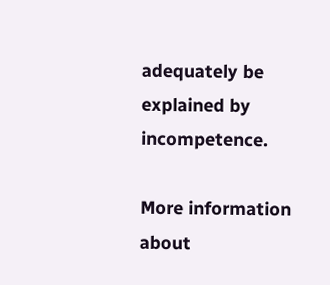adequately be explained by incompetence.

More information about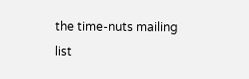the time-nuts mailing list